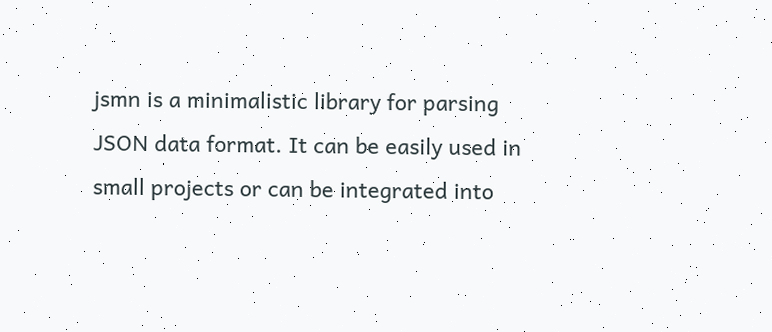jsmn is a minimalistic library for parsing JSON data format. It can be easily used in small projects or can be integrated into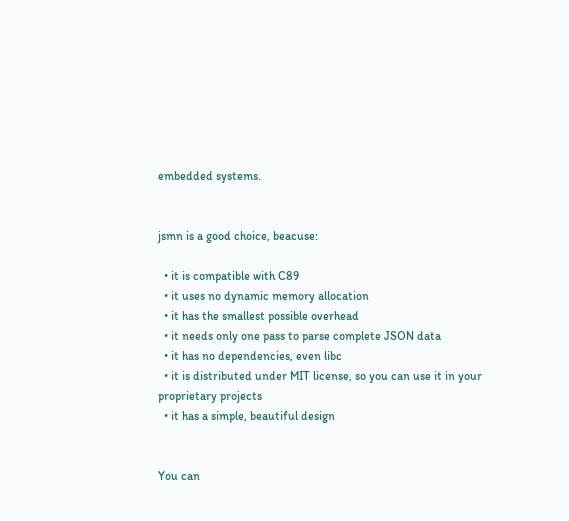embedded systems.


jsmn is a good choice, beacuse:

  • it is compatible with C89
  • it uses no dynamic memory allocation
  • it has the smallest possible overhead
  • it needs only one pass to parse complete JSON data
  • it has no dependencies, even libc
  • it is distributed under MIT license, so you can use it in your proprietary projects
  • it has a simple, beautiful design


You can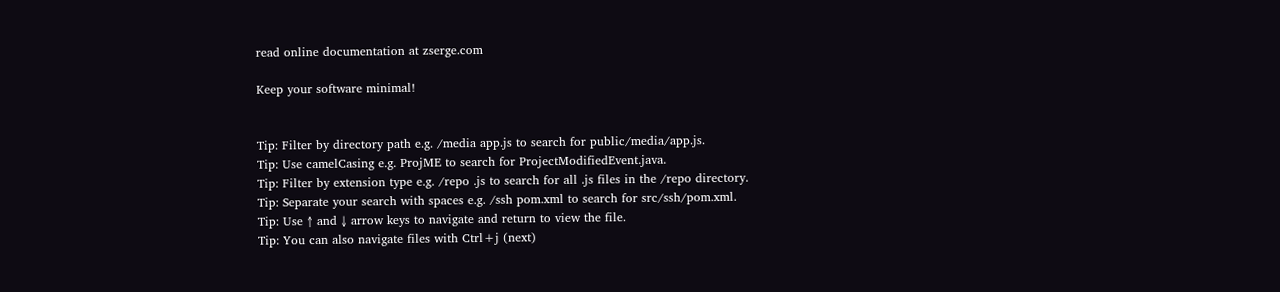read online documentation at zserge.com

Keep your software minimal!


Tip: Filter by directory path e.g. /media app.js to search for public/media/app.js.
Tip: Use camelCasing e.g. ProjME to search for ProjectModifiedEvent.java.
Tip: Filter by extension type e.g. /repo .js to search for all .js files in the /repo directory.
Tip: Separate your search with spaces e.g. /ssh pom.xml to search for src/ssh/pom.xml.
Tip: Use ↑ and ↓ arrow keys to navigate and return to view the file.
Tip: You can also navigate files with Ctrl+j (next)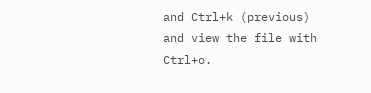and Ctrl+k (previous) and view the file with Ctrl+o.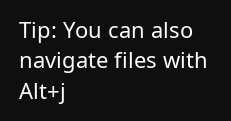Tip: You can also navigate files with Alt+j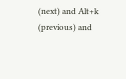(next) and Alt+k (previous) and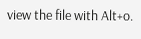view the file with Alt+o.